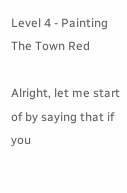Level 4 - Painting The Town Red

Alright, let me start of by saying that if you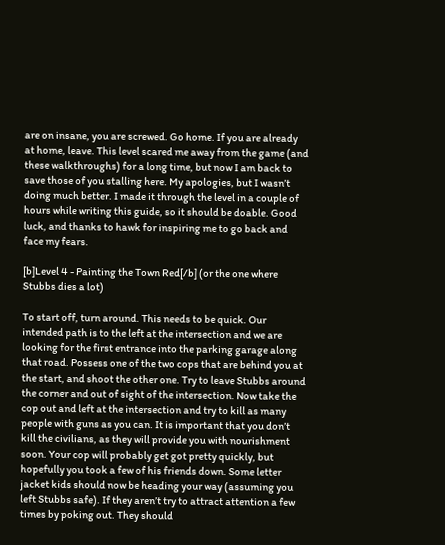are on insane, you are screwed. Go home. If you are already at home, leave. This level scared me away from the game (and these walkthroughs) for a long time, but now I am back to save those of you stalling here. My apologies, but I wasn’t doing much better. I made it through the level in a couple of hours while writing this guide, so it should be doable. Good luck, and thanks to hawk for inspiring me to go back and face my fears.

[b]Level 4 - Painting the Town Red[/b] (or the one where Stubbs dies a lot)

To start off, turn around. This needs to be quick. Our intended path is to the left at the intersection and we are looking for the first entrance into the parking garage along that road. Possess one of the two cops that are behind you at the start, and shoot the other one. Try to leave Stubbs around the corner and out of sight of the intersection. Now take the cop out and left at the intersection and try to kill as many people with guns as you can. It is important that you don’t kill the civilians, as they will provide you with nourishment soon. Your cop will probably get got pretty quickly, but hopefully you took a few of his friends down. Some letter jacket kids should now be heading your way (assuming you left Stubbs safe). If they aren’t try to attract attention a few times by poking out. They should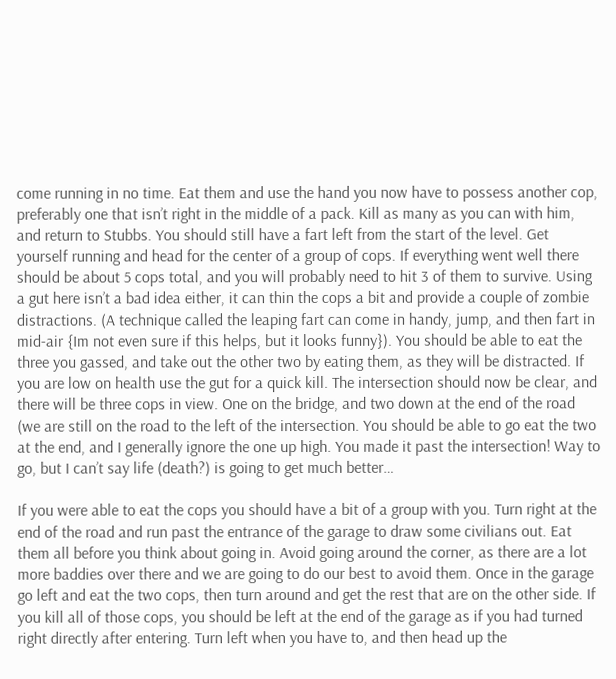come running in no time. Eat them and use the hand you now have to possess another cop, preferably one that isn’t right in the middle of a pack. Kill as many as you can with him, and return to Stubbs. You should still have a fart left from the start of the level. Get yourself running and head for the center of a group of cops. If everything went well there should be about 5 cops total, and you will probably need to hit 3 of them to survive. Using a gut here isn’t a bad idea either, it can thin the cops a bit and provide a couple of zombie distractions. (A technique called the leaping fart can come in handy, jump, and then fart in mid-air {Im not even sure if this helps, but it looks funny}). You should be able to eat the three you gassed, and take out the other two by eating them, as they will be distracted. If you are low on health use the gut for a quick kill. The intersection should now be clear, and there will be three cops in view. One on the bridge, and two down at the end of the road (we are still on the road to the left of the intersection. You should be able to go eat the two at the end, and I generally ignore the one up high. You made it past the intersection! Way to go, but I can’t say life (death?) is going to get much better…

If you were able to eat the cops you should have a bit of a group with you. Turn right at the end of the road and run past the entrance of the garage to draw some civilians out. Eat them all before you think about going in. Avoid going around the corner, as there are a lot more baddies over there and we are going to do our best to avoid them. Once in the garage go left and eat the two cops, then turn around and get the rest that are on the other side. If you kill all of those cops, you should be left at the end of the garage as if you had turned right directly after entering. Turn left when you have to, and then head up the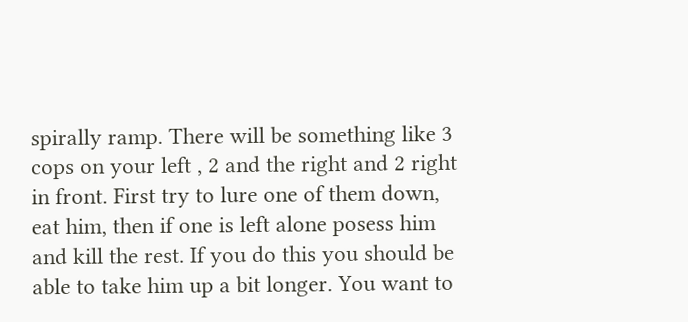spirally ramp. There will be something like 3 cops on your left , 2 and the right and 2 right in front. First try to lure one of them down, eat him, then if one is left alone posess him and kill the rest. If you do this you should be able to take him up a bit longer. You want to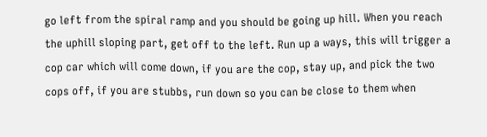go left from the spiral ramp and you should be going up hill. When you reach the uphill sloping part, get off to the left. Run up a ways, this will trigger a cop car which will come down, if you are the cop, stay up, and pick the two cops off, if you are stubbs, run down so you can be close to them when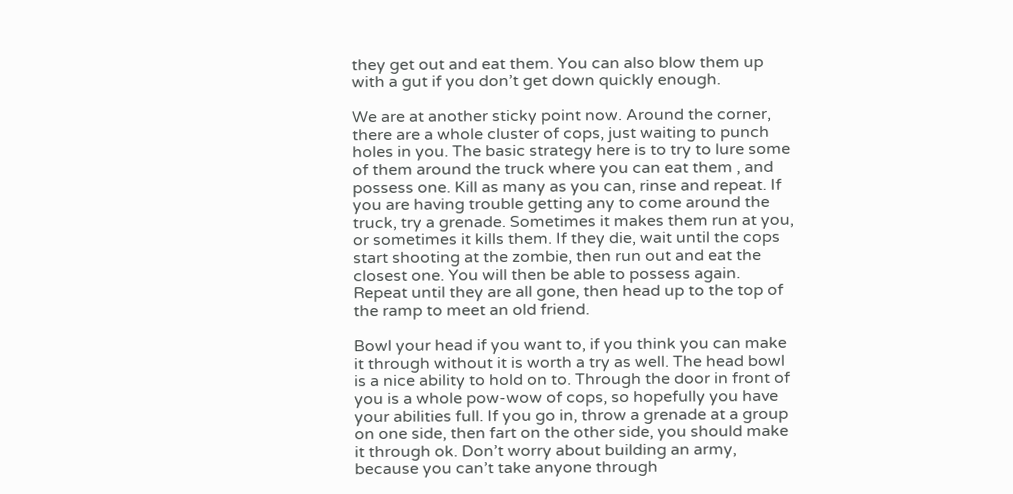they get out and eat them. You can also blow them up with a gut if you don’t get down quickly enough.

We are at another sticky point now. Around the corner, there are a whole cluster of cops, just waiting to punch holes in you. The basic strategy here is to try to lure some of them around the truck where you can eat them , and possess one. Kill as many as you can, rinse and repeat. If you are having trouble getting any to come around the truck, try a grenade. Sometimes it makes them run at you, or sometimes it kills them. If they die, wait until the cops start shooting at the zombie, then run out and eat the closest one. You will then be able to possess again. Repeat until they are all gone, then head up to the top of the ramp to meet an old friend.

Bowl your head if you want to, if you think you can make it through without it is worth a try as well. The head bowl is a nice ability to hold on to. Through the door in front of you is a whole pow-wow of cops, so hopefully you have your abilities full. If you go in, throw a grenade at a group on one side, then fart on the other side, you should make it through ok. Don’t worry about building an army, because you can’t take anyone through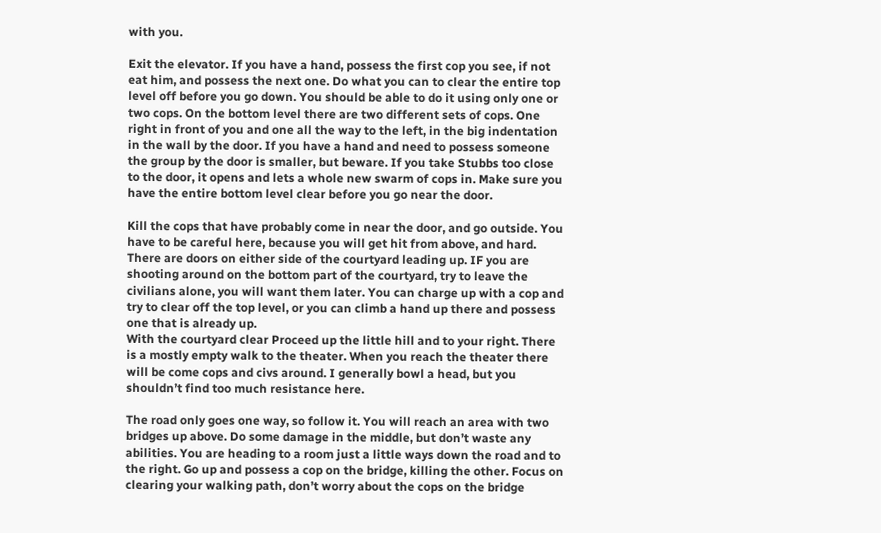with you.

Exit the elevator. If you have a hand, possess the first cop you see, if not eat him, and possess the next one. Do what you can to clear the entire top level off before you go down. You should be able to do it using only one or two cops. On the bottom level there are two different sets of cops. One right in front of you and one all the way to the left, in the big indentation in the wall by the door. If you have a hand and need to possess someone the group by the door is smaller, but beware. If you take Stubbs too close to the door, it opens and lets a whole new swarm of cops in. Make sure you have the entire bottom level clear before you go near the door.

Kill the cops that have probably come in near the door, and go outside. You have to be careful here, because you will get hit from above, and hard. There are doors on either side of the courtyard leading up. IF you are shooting around on the bottom part of the courtyard, try to leave the civilians alone, you will want them later. You can charge up with a cop and try to clear off the top level, or you can climb a hand up there and possess one that is already up.
With the courtyard clear Proceed up the little hill and to your right. There is a mostly empty walk to the theater. When you reach the theater there will be come cops and civs around. I generally bowl a head, but you shouldn’t find too much resistance here.

The road only goes one way, so follow it. You will reach an area with two bridges up above. Do some damage in the middle, but don’t waste any abilities. You are heading to a room just a little ways down the road and to the right. Go up and possess a cop on the bridge, killing the other. Focus on clearing your walking path, don’t worry about the cops on the bridge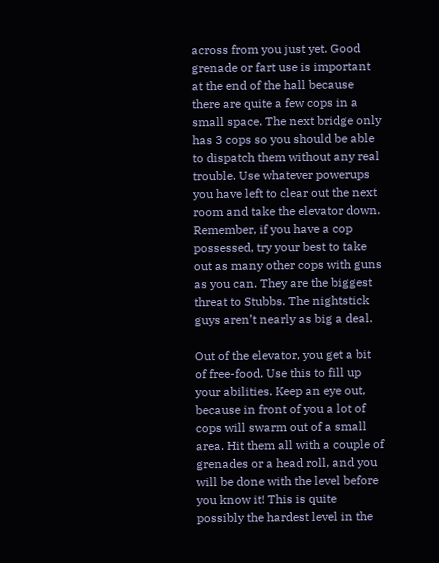across from you just yet. Good grenade or fart use is important at the end of the hall because there are quite a few cops in a small space. The next bridge only has 3 cops so you should be able to dispatch them without any real trouble. Use whatever powerups you have left to clear out the next room and take the elevator down. Remember, if you have a cop possessed, try your best to take out as many other cops with guns as you can. They are the biggest threat to Stubbs. The nightstick guys aren’t nearly as big a deal.

Out of the elevator, you get a bit of free-food. Use this to fill up your abilities. Keep an eye out, because in front of you a lot of cops will swarm out of a small area. Hit them all with a couple of grenades or a head roll, and you will be done with the level before you know it! This is quite possibly the hardest level in the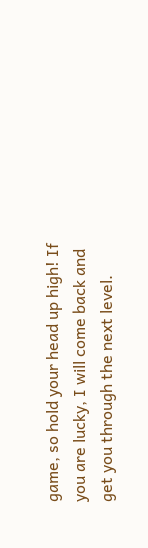game, so hold your head up high! If you are lucky, I will come back and get you through the next level.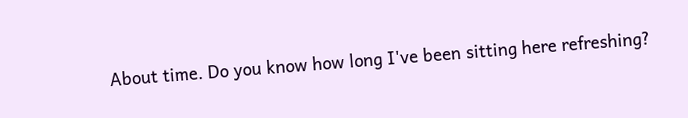About time. Do you know how long I've been sitting here refreshing?